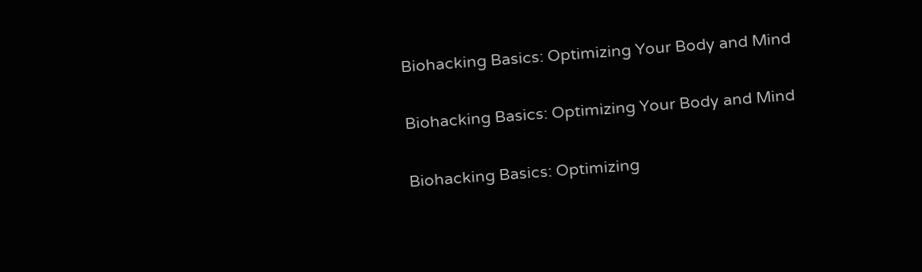Biohacking Basics: Optimizing Your Body and Mind

Biohacking Basics: Optimizing Your Body and Mind

Biohacking Basics: Optimizing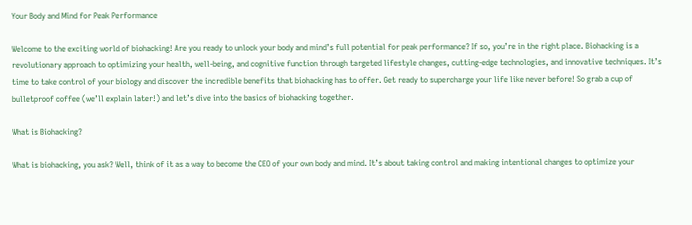Your Body and Mind for Peak Performance

Welcome to the exciting world of biohacking! Are you ready to unlock your body and mind’s full potential for peak performance? If so, you’re in the right place. Biohacking is a revolutionary approach to optimizing your health, well-being, and cognitive function through targeted lifestyle changes, cutting-edge technologies, and innovative techniques. It’s time to take control of your biology and discover the incredible benefits that biohacking has to offer. Get ready to supercharge your life like never before! So grab a cup of bulletproof coffee (we’ll explain later!) and let’s dive into the basics of biohacking together.

What is Biohacking?

What is biohacking, you ask? Well, think of it as a way to become the CEO of your own body and mind. It’s about taking control and making intentional changes to optimize your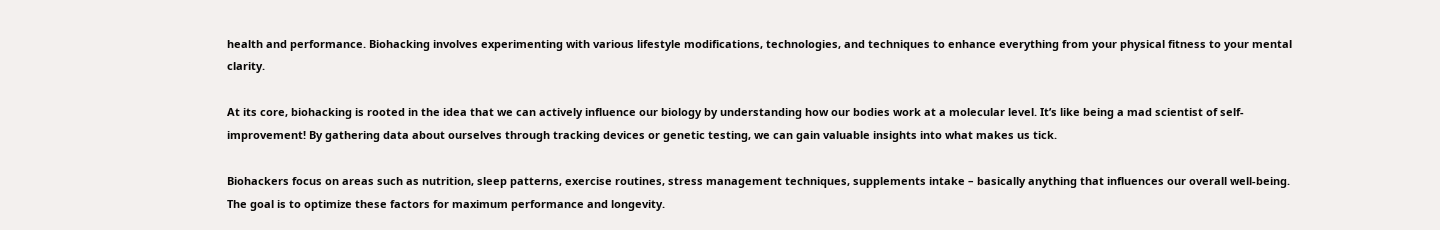health and performance. Biohacking involves experimenting with various lifestyle modifications, technologies, and techniques to enhance everything from your physical fitness to your mental clarity.

At its core, biohacking is rooted in the idea that we can actively influence our biology by understanding how our bodies work at a molecular level. It’s like being a mad scientist of self-improvement! By gathering data about ourselves through tracking devices or genetic testing, we can gain valuable insights into what makes us tick.

Biohackers focus on areas such as nutrition, sleep patterns, exercise routines, stress management techniques, supplements intake – basically anything that influences our overall well-being. The goal is to optimize these factors for maximum performance and longevity.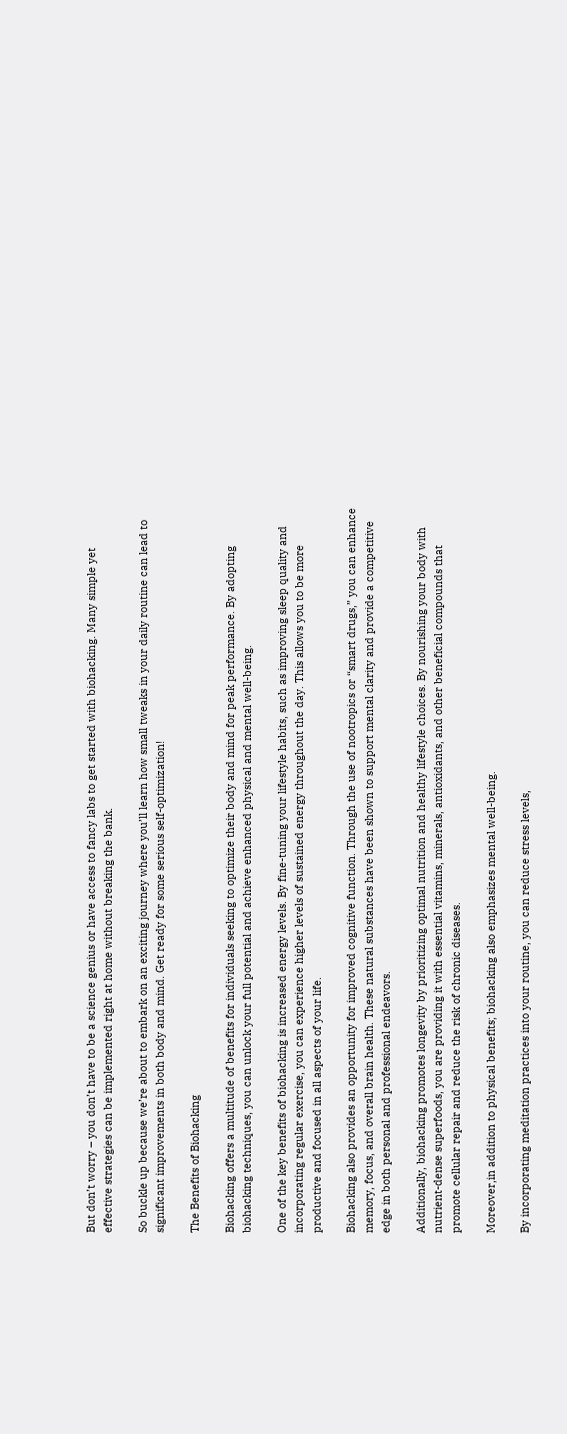But don’t worry – you don’t have to be a science genius or have access to fancy labs to get started with biohacking. Many simple yet effective strategies can be implemented right at home without breaking the bank.

So buckle up because we’re about to embark on an exciting journey where you’ll learn how small tweaks in your daily routine can lead to significant improvements in both body and mind. Get ready for some serious self-optimization!

The Benefits of Biohacking

Biohacking offers a multitude of benefits for individuals seeking to optimize their body and mind for peak performance. By adopting biohacking techniques, you can unlock your full potential and achieve enhanced physical and mental well-being.

One of the key benefits of biohacking is increased energy levels. By fine-tuning your lifestyle habits, such as improving sleep quality and incorporating regular exercise, you can experience higher levels of sustained energy throughout the day. This allows you to be more productive and focused in all aspects of your life.

Biohacking also provides an opportunity for improved cognitive function. Through the use of nootropics or “smart drugs,” you can enhance memory, focus, and overall brain health. These natural substances have been shown to support mental clarity and provide a competitive edge in both personal and professional endeavors.

Additionally, biohacking promotes longevity by prioritizing optimal nutrition and healthy lifestyle choices. By nourishing your body with nutrient-dense superfoods, you are providing it with essential vitamins, minerals, antioxidants, and other beneficial compounds that promote cellular repair and reduce the risk of chronic diseases.

Moreover,in addition to physical benefits; biohacking also emphasizes mental well-being.

By incorporating meditation practices into your routine, you can reduce stress levels,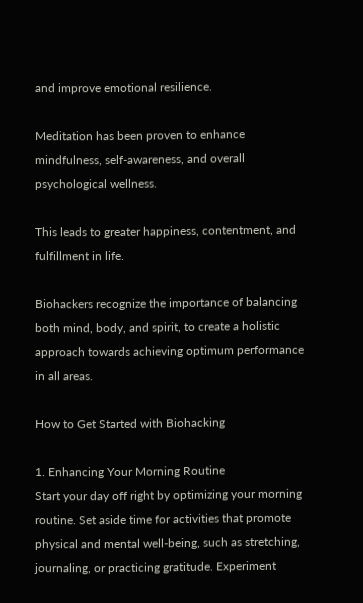and improve emotional resilience.

Meditation has been proven to enhance mindfulness, self-awareness, and overall psychological wellness.

This leads to greater happiness, contentment, and fulfillment in life.

Biohackers recognize the importance of balancing both mind, body, and spirit, to create a holistic approach towards achieving optimum performance in all areas.

How to Get Started with Biohacking

1. Enhancing Your Morning Routine
Start your day off right by optimizing your morning routine. Set aside time for activities that promote physical and mental well-being, such as stretching, journaling, or practicing gratitude. Experiment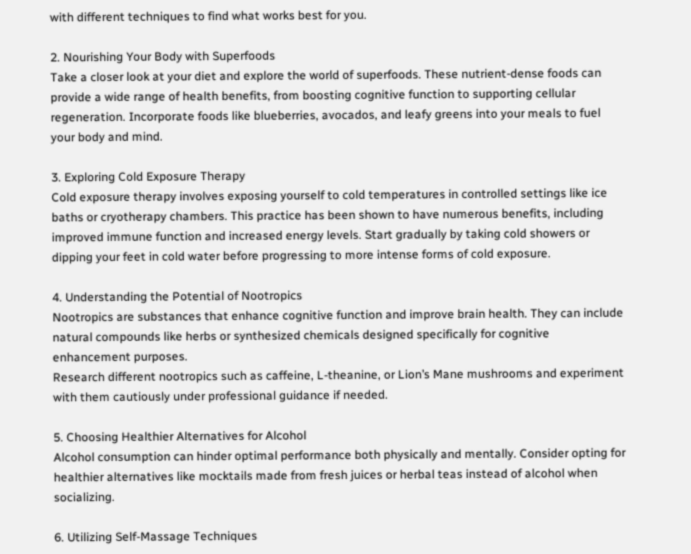with different techniques to find what works best for you.

2. Nourishing Your Body with Superfoods
Take a closer look at your diet and explore the world of superfoods. These nutrient-dense foods can provide a wide range of health benefits, from boosting cognitive function to supporting cellular regeneration. Incorporate foods like blueberries, avocados, and leafy greens into your meals to fuel your body and mind.

3. Exploring Cold Exposure Therapy
Cold exposure therapy involves exposing yourself to cold temperatures in controlled settings like ice baths or cryotherapy chambers. This practice has been shown to have numerous benefits, including improved immune function and increased energy levels. Start gradually by taking cold showers or dipping your feet in cold water before progressing to more intense forms of cold exposure.

4. Understanding the Potential of Nootropics
Nootropics are substances that enhance cognitive function and improve brain health. They can include natural compounds like herbs or synthesized chemicals designed specifically for cognitive enhancement purposes.
Research different nootropics such as caffeine, L-theanine, or Lion’s Mane mushrooms and experiment with them cautiously under professional guidance if needed.

5. Choosing Healthier Alternatives for Alcohol
Alcohol consumption can hinder optimal performance both physically and mentally. Consider opting for healthier alternatives like mocktails made from fresh juices or herbal teas instead of alcohol when socializing.

6. Utilizing Self-Massage Techniques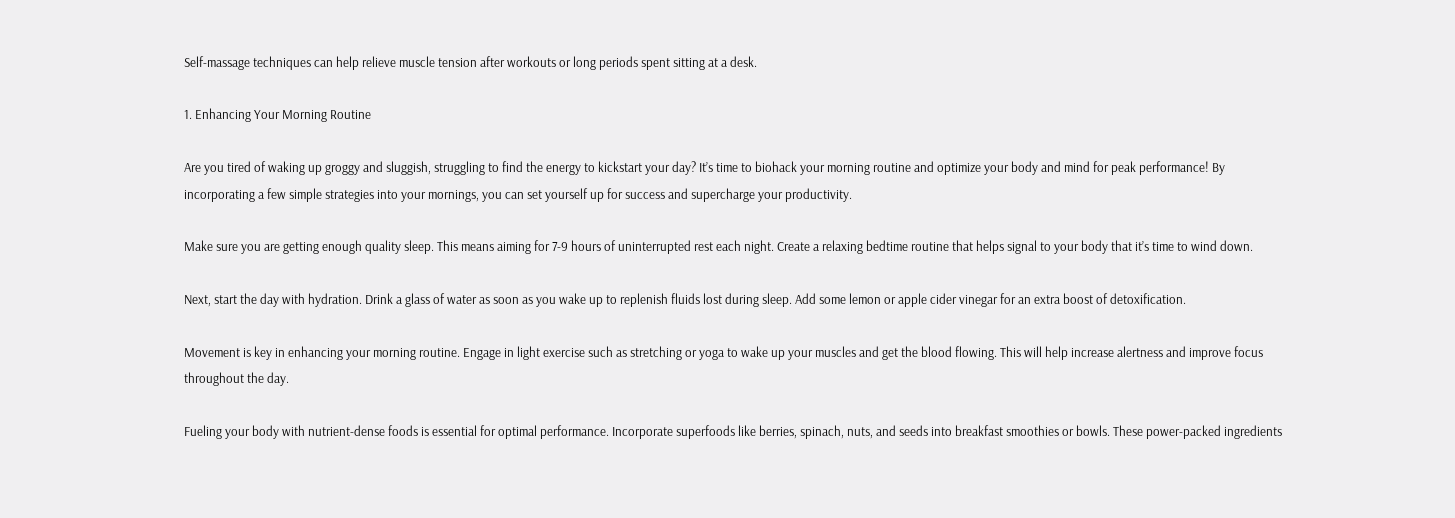Self-massage techniques can help relieve muscle tension after workouts or long periods spent sitting at a desk.

1. Enhancing Your Morning Routine

Are you tired of waking up groggy and sluggish, struggling to find the energy to kickstart your day? It’s time to biohack your morning routine and optimize your body and mind for peak performance! By incorporating a few simple strategies into your mornings, you can set yourself up for success and supercharge your productivity.

Make sure you are getting enough quality sleep. This means aiming for 7-9 hours of uninterrupted rest each night. Create a relaxing bedtime routine that helps signal to your body that it’s time to wind down.

Next, start the day with hydration. Drink a glass of water as soon as you wake up to replenish fluids lost during sleep. Add some lemon or apple cider vinegar for an extra boost of detoxification.

Movement is key in enhancing your morning routine. Engage in light exercise such as stretching or yoga to wake up your muscles and get the blood flowing. This will help increase alertness and improve focus throughout the day.

Fueling your body with nutrient-dense foods is essential for optimal performance. Incorporate superfoods like berries, spinach, nuts, and seeds into breakfast smoothies or bowls. These power-packed ingredients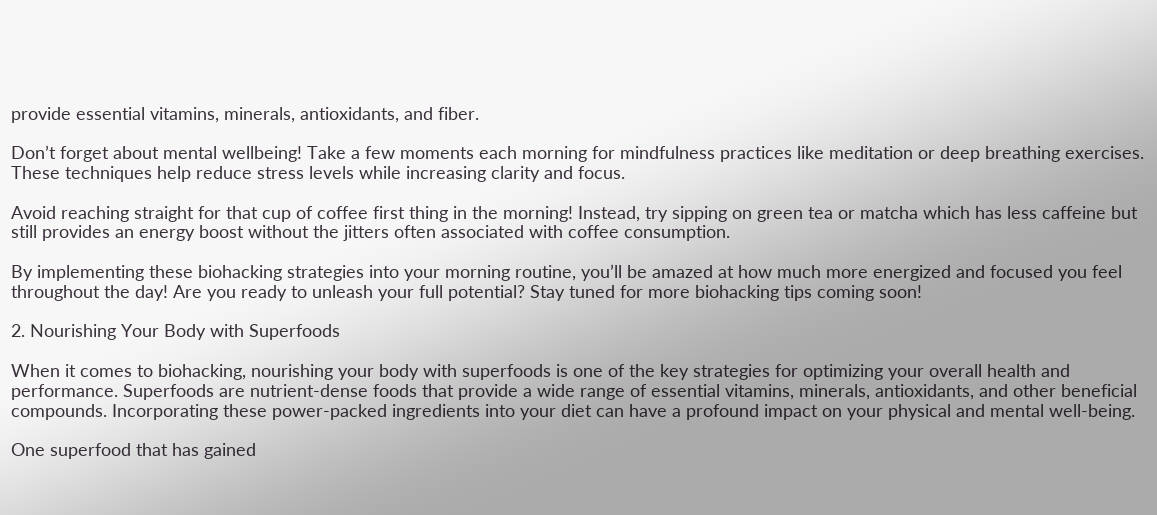provide essential vitamins, minerals, antioxidants, and fiber.

Don’t forget about mental wellbeing! Take a few moments each morning for mindfulness practices like meditation or deep breathing exercises. These techniques help reduce stress levels while increasing clarity and focus.

Avoid reaching straight for that cup of coffee first thing in the morning! Instead, try sipping on green tea or matcha which has less caffeine but still provides an energy boost without the jitters often associated with coffee consumption.

By implementing these biohacking strategies into your morning routine, you’ll be amazed at how much more energized and focused you feel throughout the day! Are you ready to unleash your full potential? Stay tuned for more biohacking tips coming soon!

2. Nourishing Your Body with Superfoods

When it comes to biohacking, nourishing your body with superfoods is one of the key strategies for optimizing your overall health and performance. Superfoods are nutrient-dense foods that provide a wide range of essential vitamins, minerals, antioxidants, and other beneficial compounds. Incorporating these power-packed ingredients into your diet can have a profound impact on your physical and mental well-being.

One superfood that has gained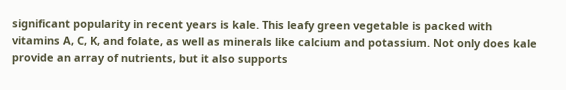significant popularity in recent years is kale. This leafy green vegetable is packed with vitamins A, C, K, and folate, as well as minerals like calcium and potassium. Not only does kale provide an array of nutrients, but it also supports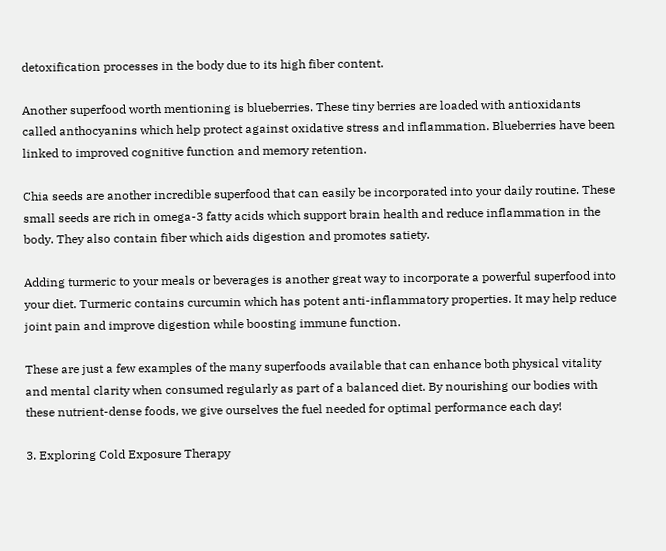detoxification processes in the body due to its high fiber content.

Another superfood worth mentioning is blueberries. These tiny berries are loaded with antioxidants called anthocyanins which help protect against oxidative stress and inflammation. Blueberries have been linked to improved cognitive function and memory retention.

Chia seeds are another incredible superfood that can easily be incorporated into your daily routine. These small seeds are rich in omega-3 fatty acids which support brain health and reduce inflammation in the body. They also contain fiber which aids digestion and promotes satiety.

Adding turmeric to your meals or beverages is another great way to incorporate a powerful superfood into your diet. Turmeric contains curcumin which has potent anti-inflammatory properties. It may help reduce joint pain and improve digestion while boosting immune function.

These are just a few examples of the many superfoods available that can enhance both physical vitality and mental clarity when consumed regularly as part of a balanced diet. By nourishing our bodies with these nutrient-dense foods, we give ourselves the fuel needed for optimal performance each day!

3. Exploring Cold Exposure Therapy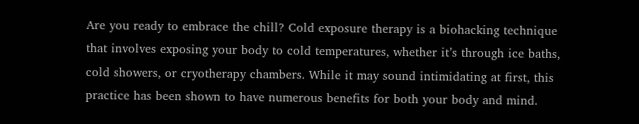Are you ready to embrace the chill? Cold exposure therapy is a biohacking technique that involves exposing your body to cold temperatures, whether it’s through ice baths, cold showers, or cryotherapy chambers. While it may sound intimidating at first, this practice has been shown to have numerous benefits for both your body and mind.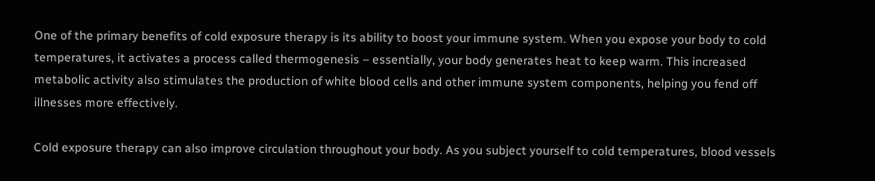One of the primary benefits of cold exposure therapy is its ability to boost your immune system. When you expose your body to cold temperatures, it activates a process called thermogenesis – essentially, your body generates heat to keep warm. This increased metabolic activity also stimulates the production of white blood cells and other immune system components, helping you fend off illnesses more effectively.

Cold exposure therapy can also improve circulation throughout your body. As you subject yourself to cold temperatures, blood vessels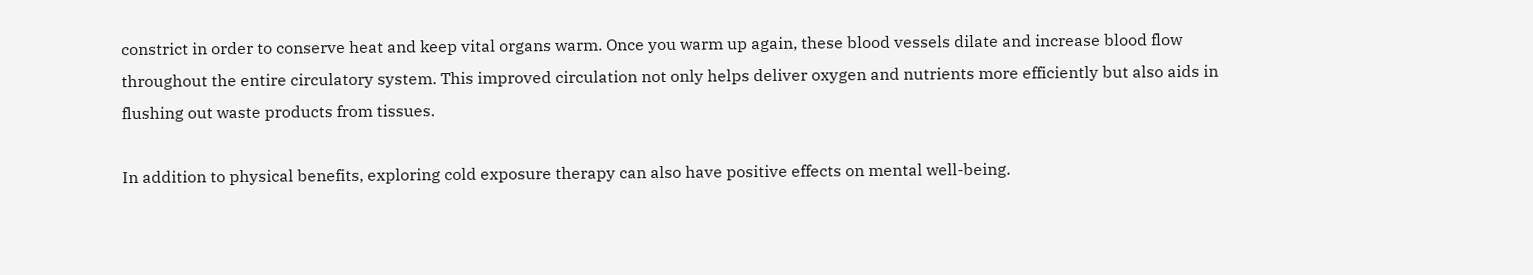constrict in order to conserve heat and keep vital organs warm. Once you warm up again, these blood vessels dilate and increase blood flow throughout the entire circulatory system. This improved circulation not only helps deliver oxygen and nutrients more efficiently but also aids in flushing out waste products from tissues.

In addition to physical benefits, exploring cold exposure therapy can also have positive effects on mental well-being.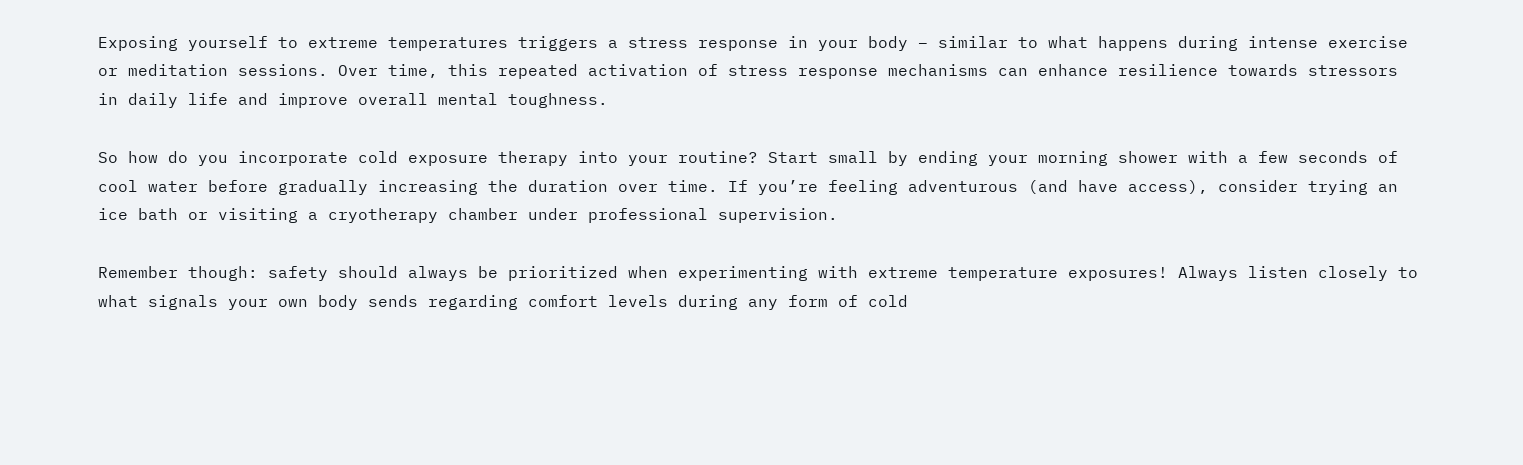Exposing yourself to extreme temperatures triggers a stress response in your body – similar to what happens during intense exercise or meditation sessions. Over time, this repeated activation of stress response mechanisms can enhance resilience towards stressors in daily life and improve overall mental toughness.

So how do you incorporate cold exposure therapy into your routine? Start small by ending your morning shower with a few seconds of cool water before gradually increasing the duration over time. If you’re feeling adventurous (and have access), consider trying an ice bath or visiting a cryotherapy chamber under professional supervision.

Remember though: safety should always be prioritized when experimenting with extreme temperature exposures! Always listen closely to what signals your own body sends regarding comfort levels during any form of cold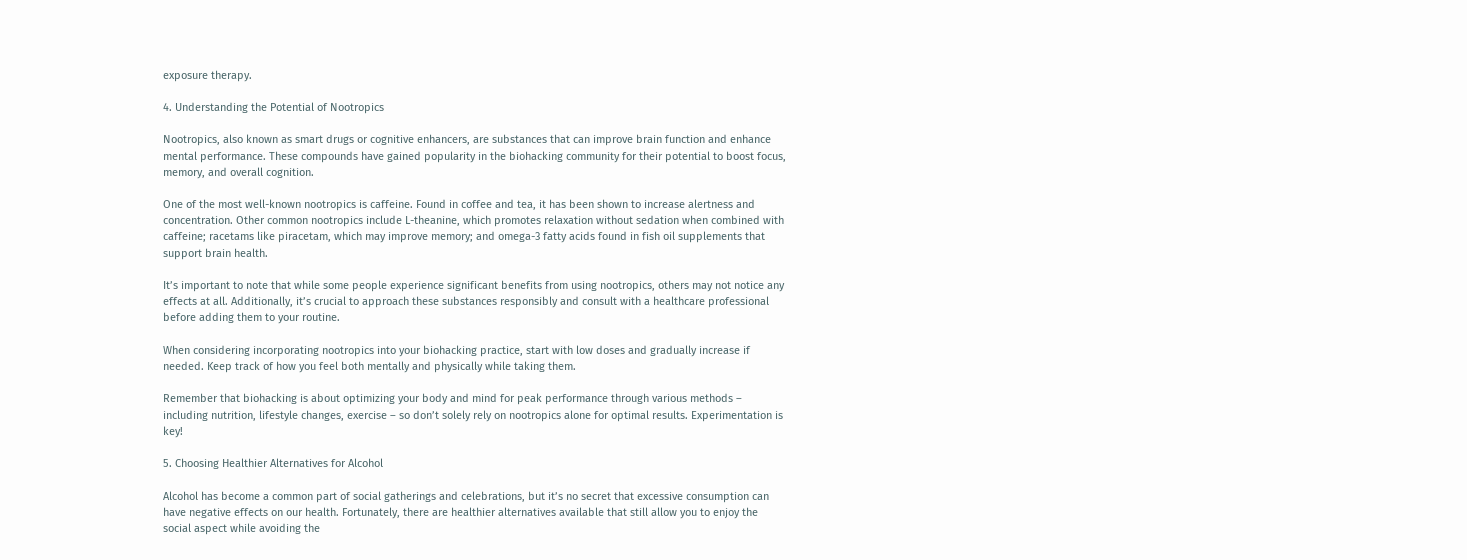exposure therapy.

4. Understanding the Potential of Nootropics

Nootropics, also known as smart drugs or cognitive enhancers, are substances that can improve brain function and enhance mental performance. These compounds have gained popularity in the biohacking community for their potential to boost focus, memory, and overall cognition.

One of the most well-known nootropics is caffeine. Found in coffee and tea, it has been shown to increase alertness and concentration. Other common nootropics include L-theanine, which promotes relaxation without sedation when combined with caffeine; racetams like piracetam, which may improve memory; and omega-3 fatty acids found in fish oil supplements that support brain health.

It’s important to note that while some people experience significant benefits from using nootropics, others may not notice any effects at all. Additionally, it’s crucial to approach these substances responsibly and consult with a healthcare professional before adding them to your routine.

When considering incorporating nootropics into your biohacking practice, start with low doses and gradually increase if needed. Keep track of how you feel both mentally and physically while taking them.

Remember that biohacking is about optimizing your body and mind for peak performance through various methods – including nutrition, lifestyle changes, exercise – so don’t solely rely on nootropics alone for optimal results. Experimentation is key!

5. Choosing Healthier Alternatives for Alcohol

Alcohol has become a common part of social gatherings and celebrations, but it’s no secret that excessive consumption can have negative effects on our health. Fortunately, there are healthier alternatives available that still allow you to enjoy the social aspect while avoiding the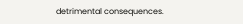detrimental consequences.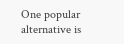One popular alternative is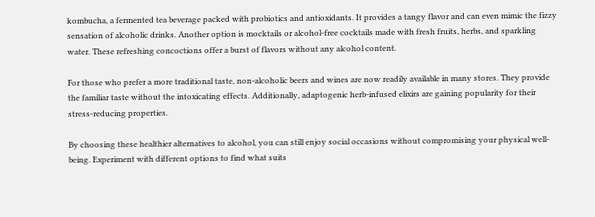kombucha, a fermented tea beverage packed with probiotics and antioxidants. It provides a tangy flavor and can even mimic the fizzy sensation of alcoholic drinks. Another option is mocktails or alcohol-free cocktails made with fresh fruits, herbs, and sparkling water. These refreshing concoctions offer a burst of flavors without any alcohol content.

For those who prefer a more traditional taste, non-alcoholic beers and wines are now readily available in many stores. They provide the familiar taste without the intoxicating effects. Additionally, adaptogenic herb-infused elixirs are gaining popularity for their stress-reducing properties.

By choosing these healthier alternatives to alcohol, you can still enjoy social occasions without compromising your physical well-being. Experiment with different options to find what suits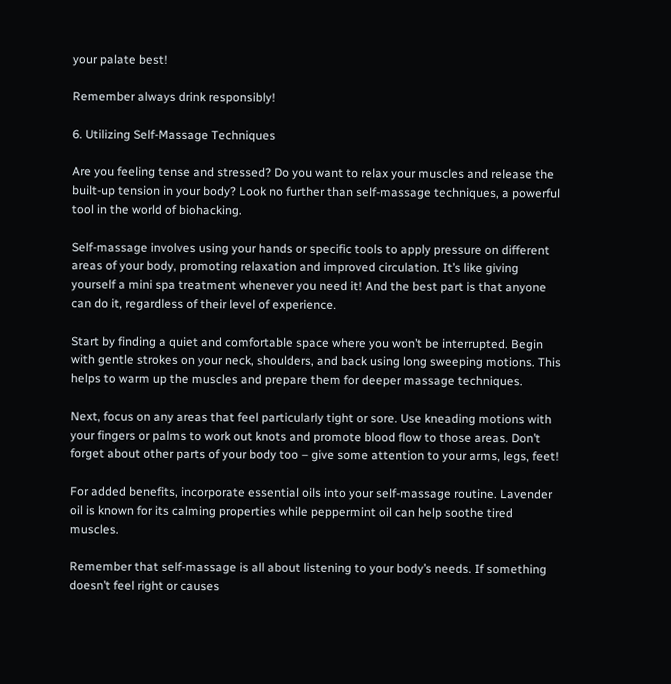your palate best!

Remember always drink responsibly!

6. Utilizing Self-Massage Techniques

Are you feeling tense and stressed? Do you want to relax your muscles and release the built-up tension in your body? Look no further than self-massage techniques, a powerful tool in the world of biohacking.

Self-massage involves using your hands or specific tools to apply pressure on different areas of your body, promoting relaxation and improved circulation. It’s like giving yourself a mini spa treatment whenever you need it! And the best part is that anyone can do it, regardless of their level of experience.

Start by finding a quiet and comfortable space where you won’t be interrupted. Begin with gentle strokes on your neck, shoulders, and back using long sweeping motions. This helps to warm up the muscles and prepare them for deeper massage techniques.

Next, focus on any areas that feel particularly tight or sore. Use kneading motions with your fingers or palms to work out knots and promote blood flow to those areas. Don’t forget about other parts of your body too – give some attention to your arms, legs, feet!

For added benefits, incorporate essential oils into your self-massage routine. Lavender oil is known for its calming properties while peppermint oil can help soothe tired muscles.

Remember that self-massage is all about listening to your body’s needs. If something doesn’t feel right or causes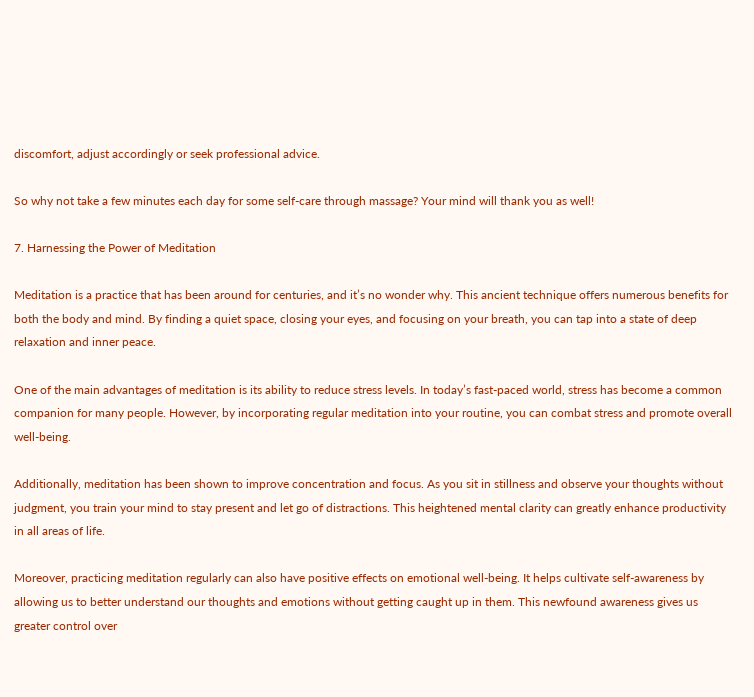discomfort, adjust accordingly or seek professional advice.

So why not take a few minutes each day for some self-care through massage? Your mind will thank you as well!

7. Harnessing the Power of Meditation

Meditation is a practice that has been around for centuries, and it’s no wonder why. This ancient technique offers numerous benefits for both the body and mind. By finding a quiet space, closing your eyes, and focusing on your breath, you can tap into a state of deep relaxation and inner peace.

One of the main advantages of meditation is its ability to reduce stress levels. In today’s fast-paced world, stress has become a common companion for many people. However, by incorporating regular meditation into your routine, you can combat stress and promote overall well-being.

Additionally, meditation has been shown to improve concentration and focus. As you sit in stillness and observe your thoughts without judgment, you train your mind to stay present and let go of distractions. This heightened mental clarity can greatly enhance productivity in all areas of life.

Moreover, practicing meditation regularly can also have positive effects on emotional well-being. It helps cultivate self-awareness by allowing us to better understand our thoughts and emotions without getting caught up in them. This newfound awareness gives us greater control over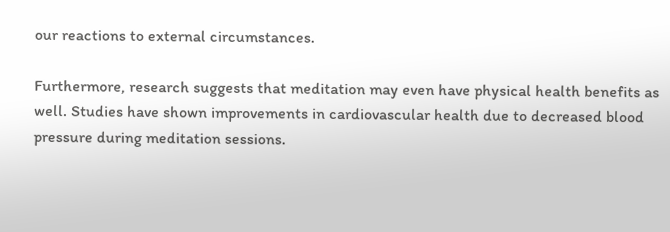our reactions to external circumstances.

Furthermore, research suggests that meditation may even have physical health benefits as well. Studies have shown improvements in cardiovascular health due to decreased blood pressure during meditation sessions.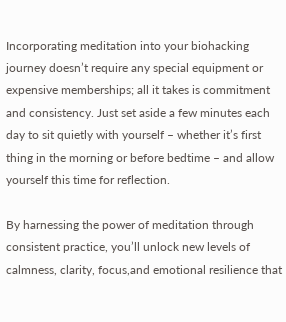Incorporating meditation into your biohacking journey doesn’t require any special equipment or expensive memberships; all it takes is commitment and consistency. Just set aside a few minutes each day to sit quietly with yourself – whether it’s first thing in the morning or before bedtime – and allow yourself this time for reflection.

By harnessing the power of meditation through consistent practice, you’ll unlock new levels of calmness, clarity, focus,and emotional resilience that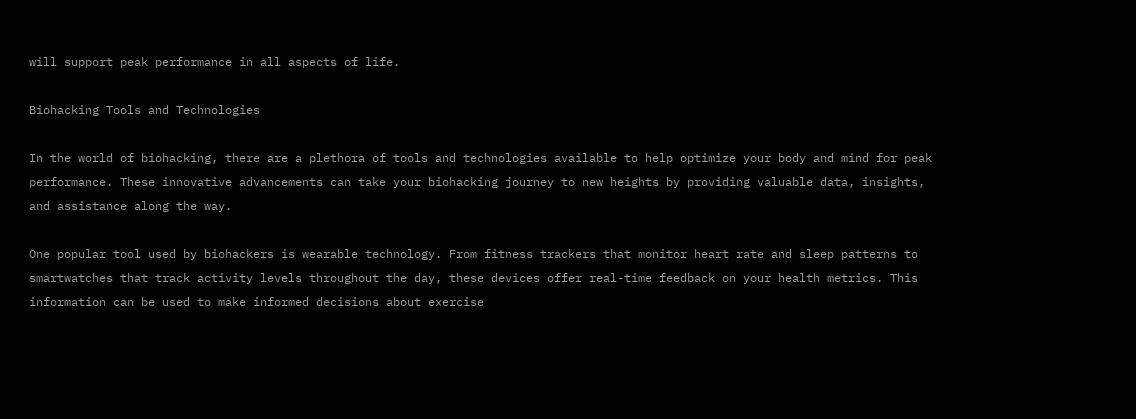will support peak performance in all aspects of life.

Biohacking Tools and Technologies

In the world of biohacking, there are a plethora of tools and technologies available to help optimize your body and mind for peak performance. These innovative advancements can take your biohacking journey to new heights by providing valuable data, insights, and assistance along the way.

One popular tool used by biohackers is wearable technology. From fitness trackers that monitor heart rate and sleep patterns to smartwatches that track activity levels throughout the day, these devices offer real-time feedback on your health metrics. This information can be used to make informed decisions about exercise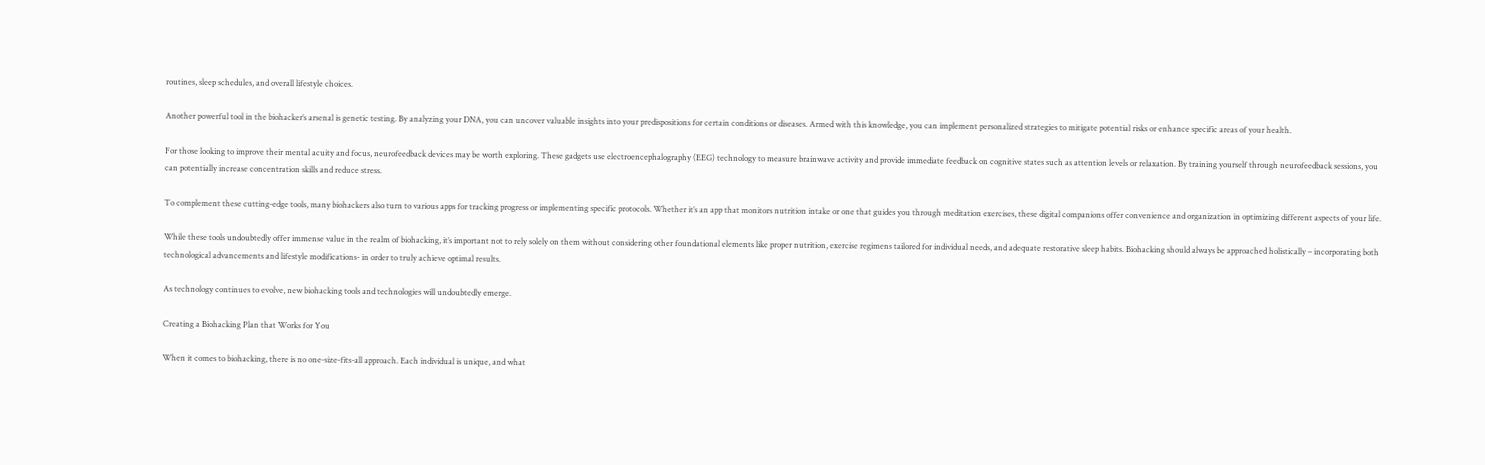routines, sleep schedules, and overall lifestyle choices.

Another powerful tool in the biohacker’s arsenal is genetic testing. By analyzing your DNA, you can uncover valuable insights into your predispositions for certain conditions or diseases. Armed with this knowledge, you can implement personalized strategies to mitigate potential risks or enhance specific areas of your health.

For those looking to improve their mental acuity and focus, neurofeedback devices may be worth exploring. These gadgets use electroencephalography (EEG) technology to measure brainwave activity and provide immediate feedback on cognitive states such as attention levels or relaxation. By training yourself through neurofeedback sessions, you can potentially increase concentration skills and reduce stress.

To complement these cutting-edge tools, many biohackers also turn to various apps for tracking progress or implementing specific protocols. Whether it’s an app that monitors nutrition intake or one that guides you through meditation exercises, these digital companions offer convenience and organization in optimizing different aspects of your life.

While these tools undoubtedly offer immense value in the realm of biohacking, it’s important not to rely solely on them without considering other foundational elements like proper nutrition, exercise regimens tailored for individual needs, and adequate restorative sleep habits. Biohacking should always be approached holistically – incorporating both technological advancements and lifestyle modifications- in order to truly achieve optimal results.

As technology continues to evolve, new biohacking tools and technologies will undoubtedly emerge.

Creating a Biohacking Plan that Works for You

When it comes to biohacking, there is no one-size-fits-all approach. Each individual is unique, and what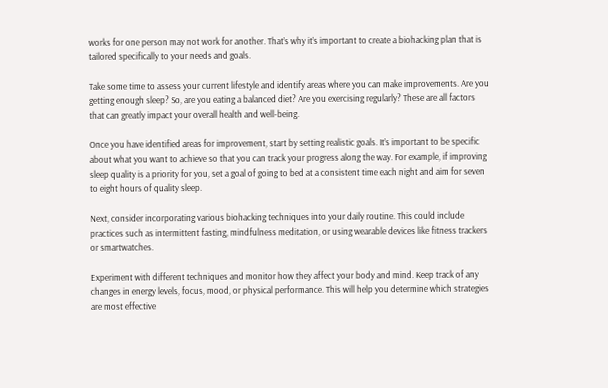works for one person may not work for another. That’s why it’s important to create a biohacking plan that is tailored specifically to your needs and goals.

Take some time to assess your current lifestyle and identify areas where you can make improvements. Are you getting enough sleep? So, are you eating a balanced diet? Are you exercising regularly? These are all factors that can greatly impact your overall health and well-being.

Once you have identified areas for improvement, start by setting realistic goals. It’s important to be specific about what you want to achieve so that you can track your progress along the way. For example, if improving sleep quality is a priority for you, set a goal of going to bed at a consistent time each night and aim for seven to eight hours of quality sleep.

Next, consider incorporating various biohacking techniques into your daily routine. This could include practices such as intermittent fasting, mindfulness meditation, or using wearable devices like fitness trackers or smartwatches.

Experiment with different techniques and monitor how they affect your body and mind. Keep track of any changes in energy levels, focus, mood, or physical performance. This will help you determine which strategies are most effective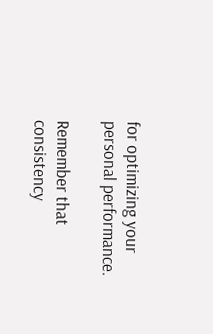for optimizing your personal performance.

Remember that consistency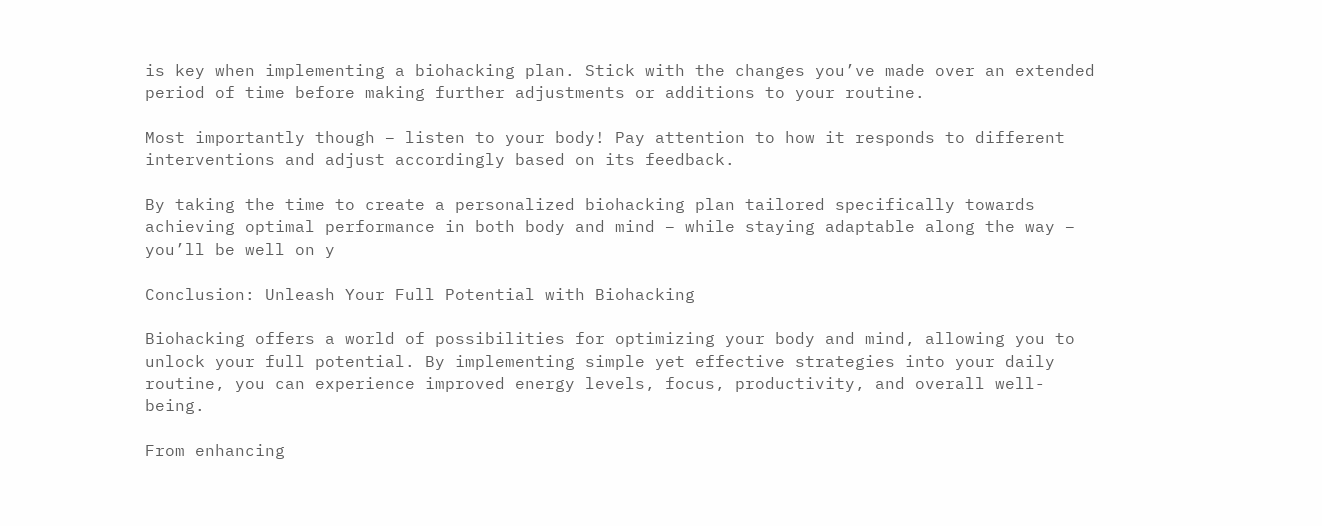is key when implementing a biohacking plan. Stick with the changes you’ve made over an extended period of time before making further adjustments or additions to your routine.

Most importantly though – listen to your body! Pay attention to how it responds to different interventions and adjust accordingly based on its feedback.

By taking the time to create a personalized biohacking plan tailored specifically towards achieving optimal performance in both body and mind – while staying adaptable along the way – you’ll be well on y

Conclusion: Unleash Your Full Potential with Biohacking

Biohacking offers a world of possibilities for optimizing your body and mind, allowing you to unlock your full potential. By implementing simple yet effective strategies into your daily routine, you can experience improved energy levels, focus, productivity, and overall well-being.

From enhancing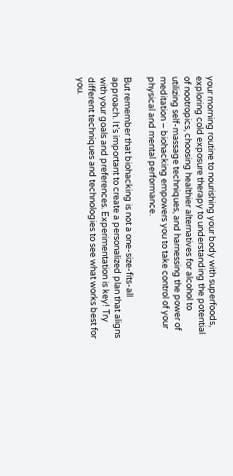your morning routine to nourishing your body with superfoods, exploring cold exposure therapy to understanding the potential of nootropics, choosing healthier alternatives for alcohol to utilizing self-massage techniques, and harnessing the power of meditation – biohacking empowers you to take control of your physical and mental performance.

But remember that biohacking is not a one-size-fits-all approach. It’s important to create a personalized plan that aligns with your goals and preferences. Experimentation is key! Try different techniques and technologies to see what works best for you.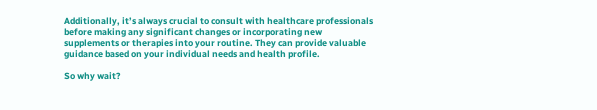Additionally, it’s always crucial to consult with healthcare professionals before making any significant changes or incorporating new supplements or therapies into your routine. They can provide valuable guidance based on your individual needs and health profile.

So why wait?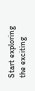Start exploring the exciting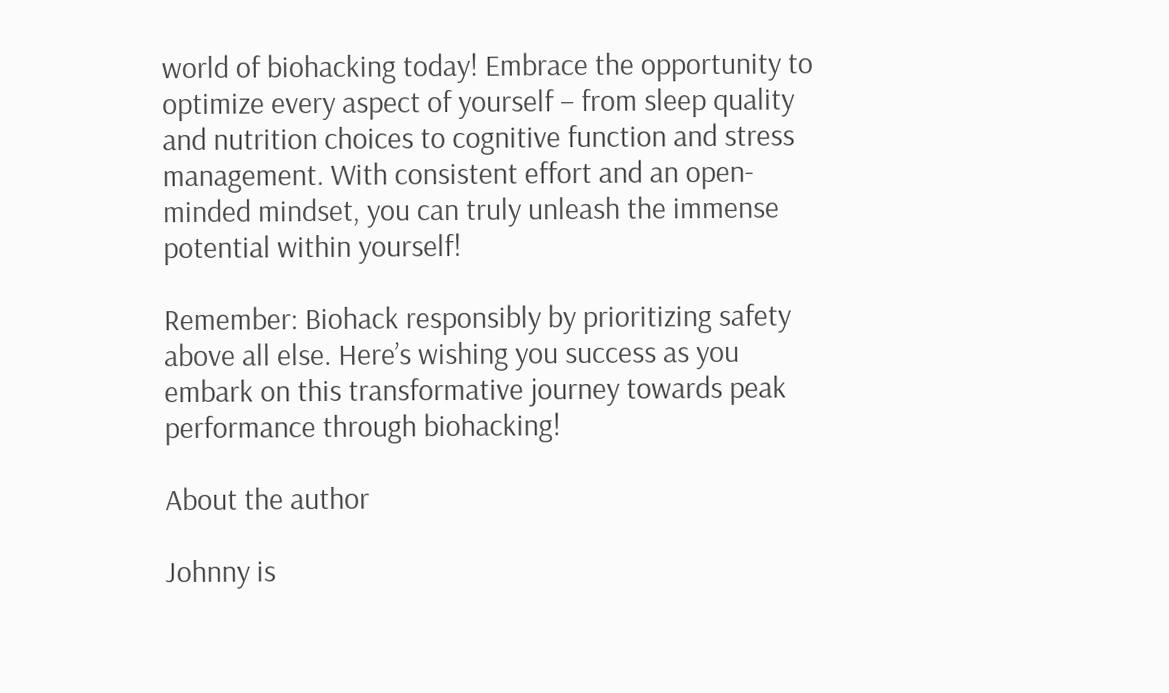world of biohacking today! Embrace the opportunity to optimize every aspect of yourself – from sleep quality and nutrition choices to cognitive function and stress management. With consistent effort and an open-minded mindset, you can truly unleash the immense potential within yourself!

Remember: Biohack responsibly by prioritizing safety above all else. Here’s wishing you success as you embark on this transformative journey towards peak performance through biohacking!

About the author

Johnny is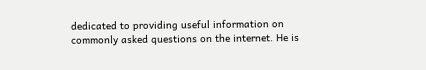dedicated to providing useful information on commonly asked questions on the internet. He is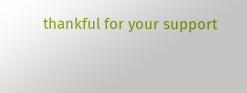thankful for your support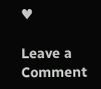♥

Leave a Comment